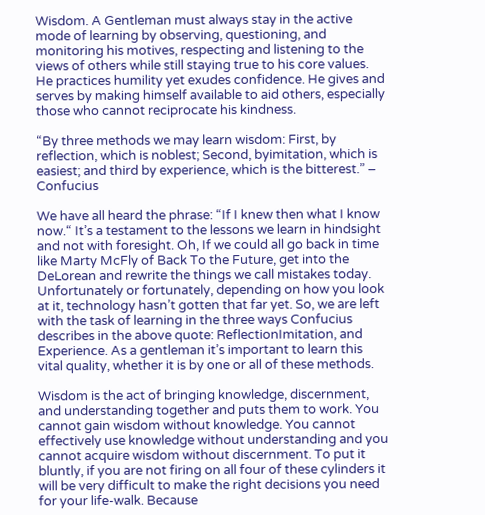Wisdom. A Gentleman must always stay in the active mode of learning by observing, questioning, and monitoring his motives, respecting and listening to the views of others while still staying true to his core values. He practices humility yet exudes confidence. He gives and serves by making himself available to aid others, especially those who cannot reciprocate his kindness.

“By three methods we may learn wisdom: First, by reflection, which is noblest; Second, byimitation, which is easiest; and third by experience, which is the bitterest.” – Confucius

We have all heard the phrase: “If I knew then what I know now.“ It’s a testament to the lessons we learn in hindsight and not with foresight. Oh, If we could all go back in time like Marty McFly of Back To the Future, get into the DeLorean and rewrite the things we call mistakes today. Unfortunately or fortunately, depending on how you look at it, technology hasn’t gotten that far yet. So, we are left with the task of learning in the three ways Confucius describes in the above quote: ReflectionImitation, and Experience. As a gentleman it’s important to learn this vital quality, whether it is by one or all of these methods.

Wisdom is the act of bringing knowledge, discernment, and understanding together and puts them to work. You cannot gain wisdom without knowledge. You cannot effectively use knowledge without understanding and you cannot acquire wisdom without discernment. To put it bluntly, if you are not firing on all four of these cylinders it will be very difficult to make the right decisions you need for your life-walk. Because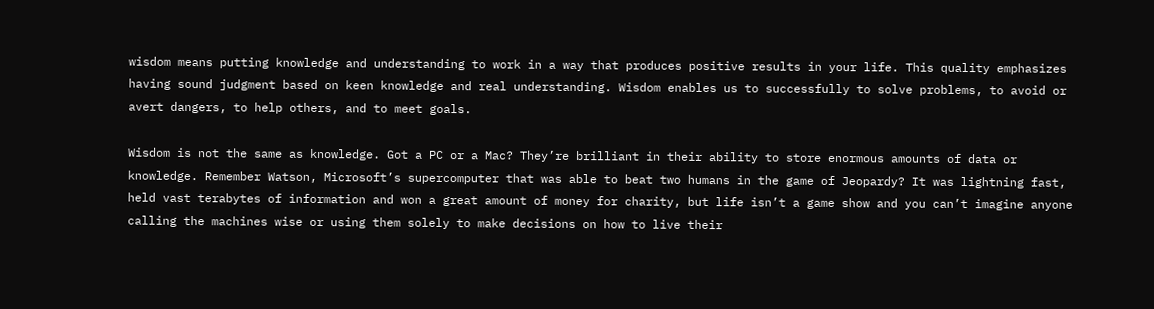wisdom means putting knowledge and understanding to work in a way that produces positive results in your life. This quality emphasizes having sound judgment based on keen knowledge and real understanding. Wisdom enables us to successfully to solve problems, to avoid or avert dangers, to help others, and to meet goals.

Wisdom is not the same as knowledge. Got a PC or a Mac? They’re brilliant in their ability to store enormous amounts of data or knowledge. Remember Watson, Microsoft’s supercomputer that was able to beat two humans in the game of Jeopardy? It was lightning fast, held vast terabytes of information and won a great amount of money for charity, but life isn’t a game show and you can’t imagine anyone calling the machines wise or using them solely to make decisions on how to live their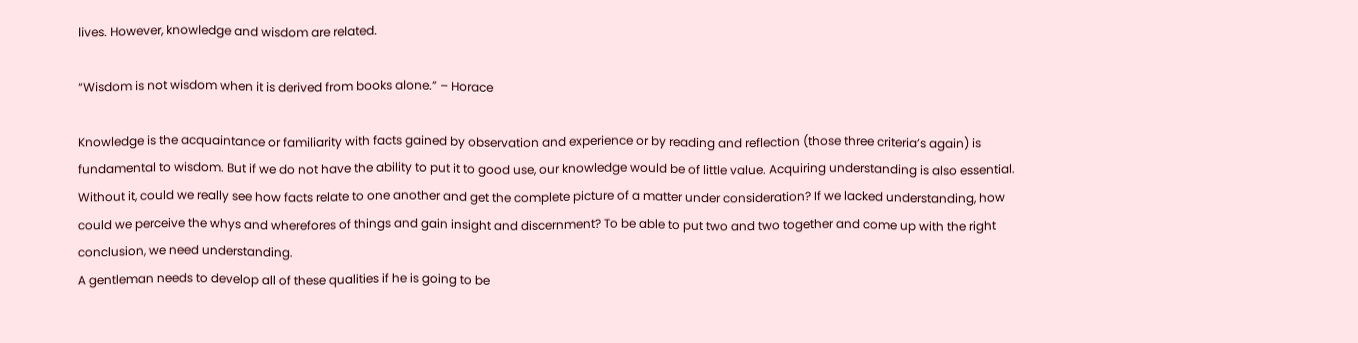lives. However, knowledge and wisdom are related.

“Wisdom is not wisdom when it is derived from books alone.” – Horace

Knowledge is the acquaintance or familiarity with facts gained by observation and experience or by reading and reflection (those three criteria’s again) is fundamental to wisdom. But if we do not have the ability to put it to good use, our knowledge would be of little value. Acquiring understanding is also essential. Without it, could we really see how facts relate to one another and get the complete picture of a matter under consideration? If we lacked understanding, how could we perceive the whys and wherefores of things and gain insight and discernment? To be able to put two and two together and come up with the right conclusion, we need understanding.
A gentleman needs to develop all of these qualities if he is going to be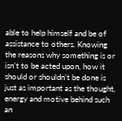able to help himself and be of assistance to others. Knowing the reasons why something is or isn’t to be acted upon, how it should or shouldn’t be done is just as important as the thought, energy and motive behind such an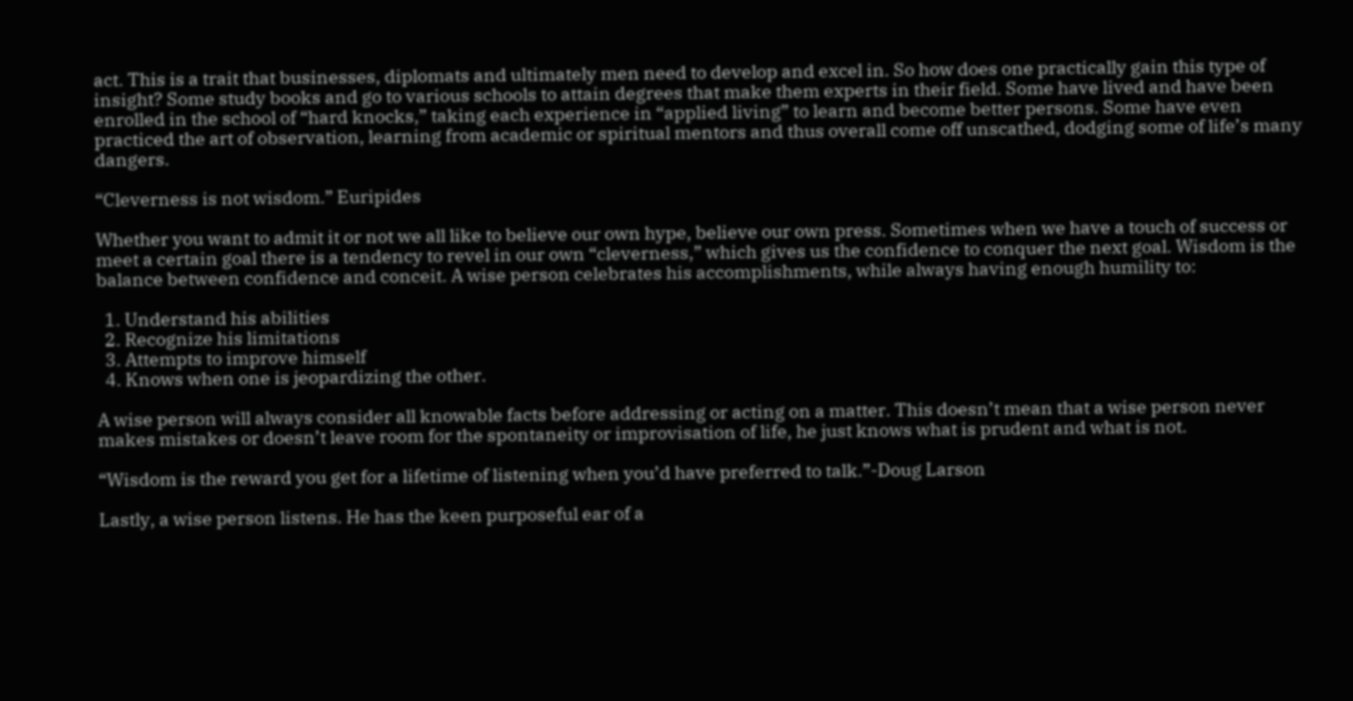act. This is a trait that businesses, diplomats and ultimately men need to develop and excel in. So how does one practically gain this type of insight? Some study books and go to various schools to attain degrees that make them experts in their field. Some have lived and have been enrolled in the school of “hard knocks,” taking each experience in “applied living” to learn and become better persons. Some have even practiced the art of observation, learning from academic or spiritual mentors and thus overall come off unscathed, dodging some of life’s many dangers.

“Cleverness is not wisdom.” Euripides

Whether you want to admit it or not we all like to believe our own hype, believe our own press. Sometimes when we have a touch of success or meet a certain goal there is a tendency to revel in our own “cleverness,” which gives us the confidence to conquer the next goal. Wisdom is the balance between confidence and conceit. A wise person celebrates his accomplishments, while always having enough humility to:

  1. Understand his abilities
  2. Recognize his limitations
  3. Attempts to improve himself
  4. Knows when one is jeopardizing the other.

A wise person will always consider all knowable facts before addressing or acting on a matter. This doesn’t mean that a wise person never makes mistakes or doesn’t leave room for the spontaneity or improvisation of life, he just knows what is prudent and what is not.

“Wisdom is the reward you get for a lifetime of listening when you’d have preferred to talk.”-Doug Larson

Lastly, a wise person listens. He has the keen purposeful ear of a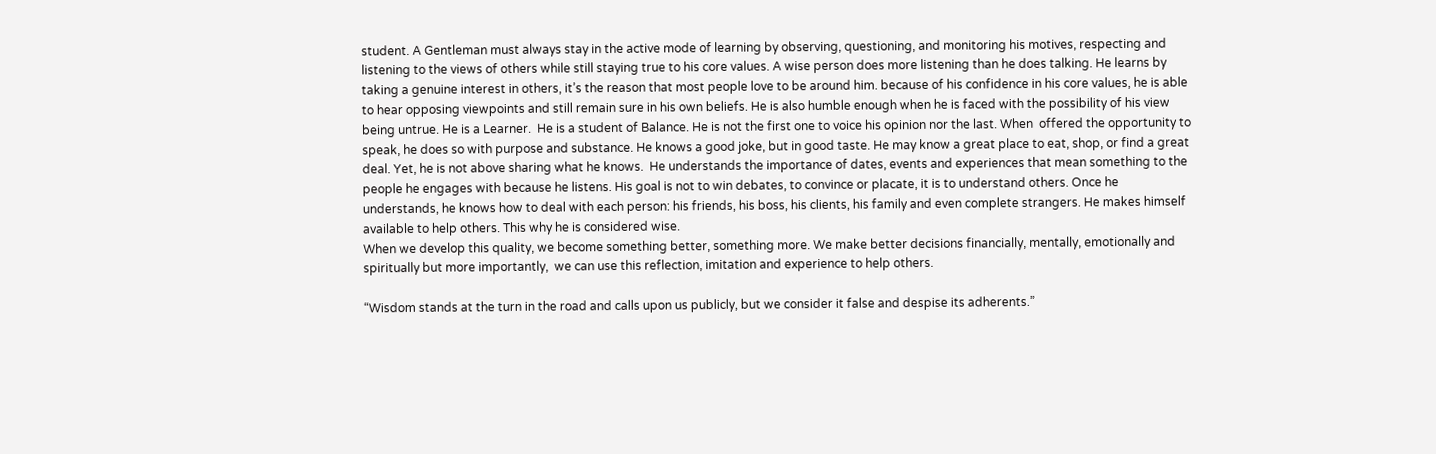student. A Gentleman must always stay in the active mode of learning by observing, questioning, and monitoring his motives, respecting and listening to the views of others while still staying true to his core values. A wise person does more listening than he does talking. He learns by taking a genuine interest in others, it’s the reason that most people love to be around him. because of his confidence in his core values, he is able to hear opposing viewpoints and still remain sure in his own beliefs. He is also humble enough when he is faced with the possibility of his view being untrue. He is a Learner.  He is a student of Balance. He is not the first one to voice his opinion nor the last. When  offered the opportunity to speak, he does so with purpose and substance. He knows a good joke, but in good taste. He may know a great place to eat, shop, or find a great deal. Yet, he is not above sharing what he knows.  He understands the importance of dates, events and experiences that mean something to the people he engages with because he listens. His goal is not to win debates, to convince or placate, it is to understand others. Once he understands, he knows how to deal with each person: his friends, his boss, his clients, his family and even complete strangers. He makes himself available to help others. This why he is considered wise.
When we develop this quality, we become something better, something more. We make better decisions financially, mentally, emotionally and spiritually but more importantly,  we can use this reflection, imitation and experience to help others.

“Wisdom stands at the turn in the road and calls upon us publicly, but we consider it false and despise its adherents.”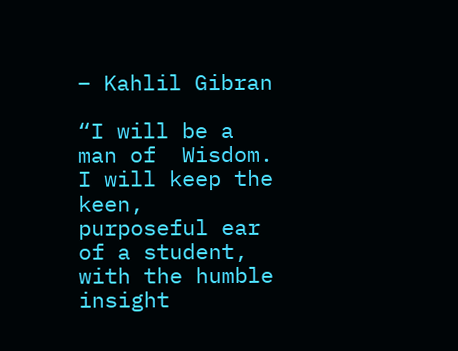– Kahlil Gibran

“I will be a man of  Wisdom. I will keep the keen,  purposeful ear of a student, with the humble insight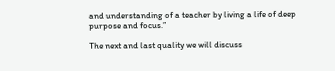and understanding of a teacher by living a life of deep purpose and focus.”

The next and last quality we will discuss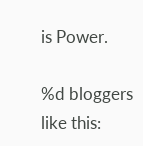is Power.

%d bloggers like this: